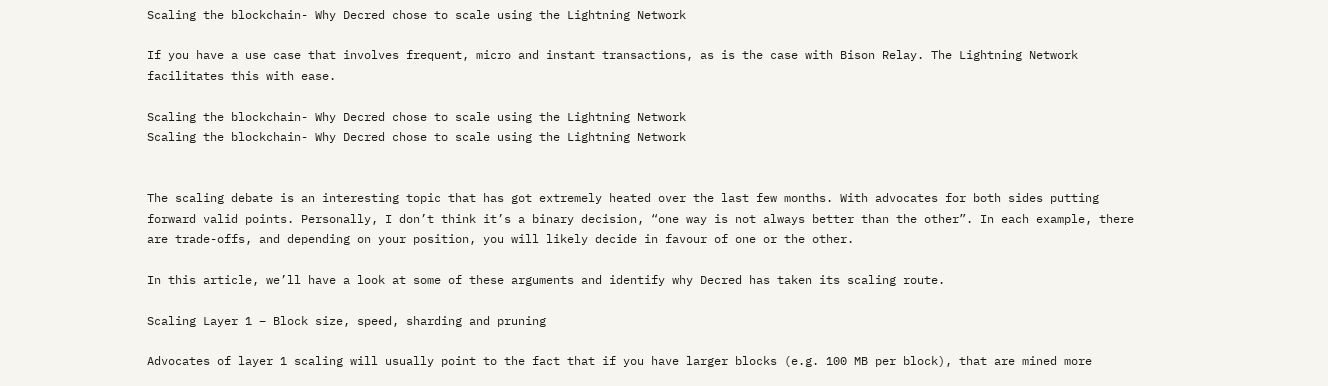Scaling the blockchain- Why Decred chose to scale using the Lightning Network

If you have a use case that involves frequent, micro and instant transactions, as is the case with Bison Relay. The Lightning Network facilitates this with ease.

Scaling the blockchain- Why Decred chose to scale using the Lightning Network
Scaling the blockchain- Why Decred chose to scale using the Lightning Network


The scaling debate is an interesting topic that has got extremely heated over the last few months. With advocates for both sides putting forward valid points. Personally, I don’t think it’s a binary decision, “one way is not always better than the other”. In each example, there are trade-offs, and depending on your position, you will likely decide in favour of one or the other.

In this article, we’ll have a look at some of these arguments and identify why Decred has taken its scaling route.

Scaling Layer 1 – Block size, speed, sharding and pruning

Advocates of layer 1 scaling will usually point to the fact that if you have larger blocks (e.g. 100 MB per block), that are mined more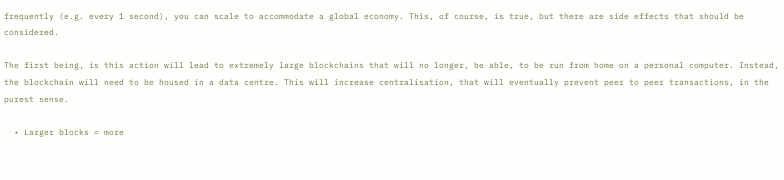frequently (e.g. every 1 second), you can scale to accommodate a global economy. This, of course, is true, but there are side effects that should be considered.

The first being, is this action will lead to extremely large blockchains that will no longer, be able, to be run from home on a personal computer. Instead, the blockchain will need to be housed in a data centre. This will increase centralisation, that will eventually prevent peer to peer transactions, in the purest sense.

  • Larger blocks = more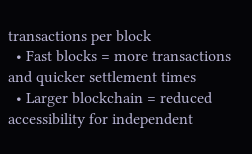transactions per block
  • Fast blocks = more transactions and quicker settlement times
  • Larger blockchain = reduced accessibility for independent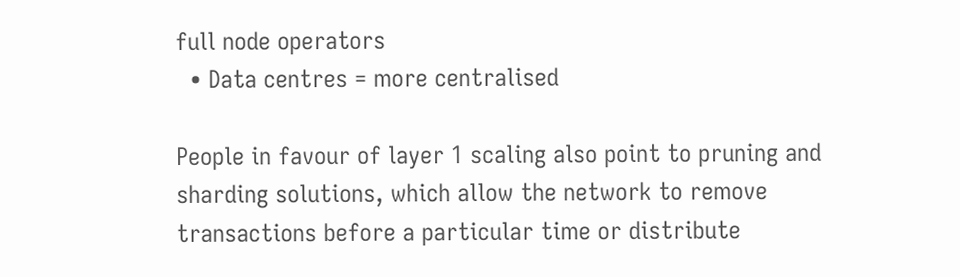full node operators
  • Data centres = more centralised

People in favour of layer 1 scaling also point to pruning and sharding solutions, which allow the network to remove transactions before a particular time or distribute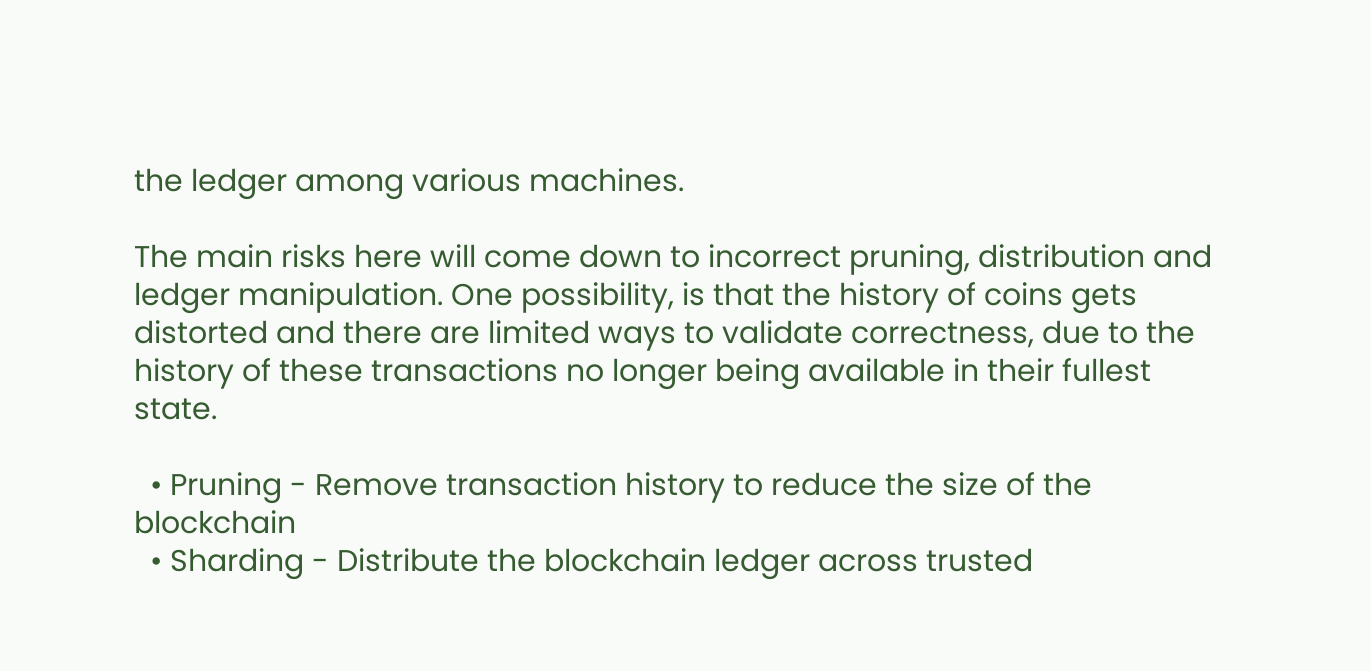the ledger among various machines.

The main risks here will come down to incorrect pruning, distribution and ledger manipulation. One possibility, is that the history of coins gets distorted and there are limited ways to validate correctness, due to the history of these transactions no longer being available in their fullest state.

  • Pruning - Remove transaction history to reduce the size of the blockchain
  • Sharding - Distribute the blockchain ledger across trusted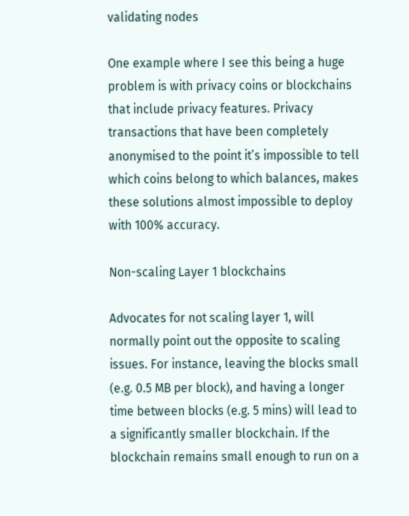validating nodes

One example where I see this being a huge problem is with privacy coins or blockchains that include privacy features. Privacy transactions that have been completely anonymised to the point it’s impossible to tell which coins belong to which balances, makes these solutions almost impossible to deploy with 100% accuracy.

Non-scaling Layer 1 blockchains

Advocates for not scaling layer 1, will normally point out the opposite to scaling issues. For instance, leaving the blocks small (e.g. 0.5 MB per block), and having a longer time between blocks (e.g. 5 mins) will lead to a significantly smaller blockchain. If the blockchain remains small enough to run on a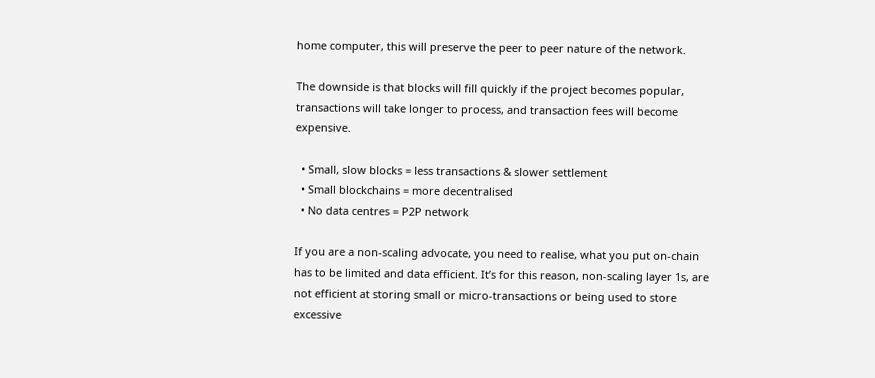home computer, this will preserve the peer to peer nature of the network.

The downside is that blocks will fill quickly if the project becomes popular, transactions will take longer to process, and transaction fees will become expensive.

  • Small, slow blocks = less transactions & slower settlement
  • Small blockchains = more decentralised
  • No data centres = P2P network

If you are a non-scaling advocate, you need to realise, what you put on-chain has to be limited and data efficient. It’s for this reason, non-scaling layer 1s, are not efficient at storing small or micro-transactions or being used to store excessive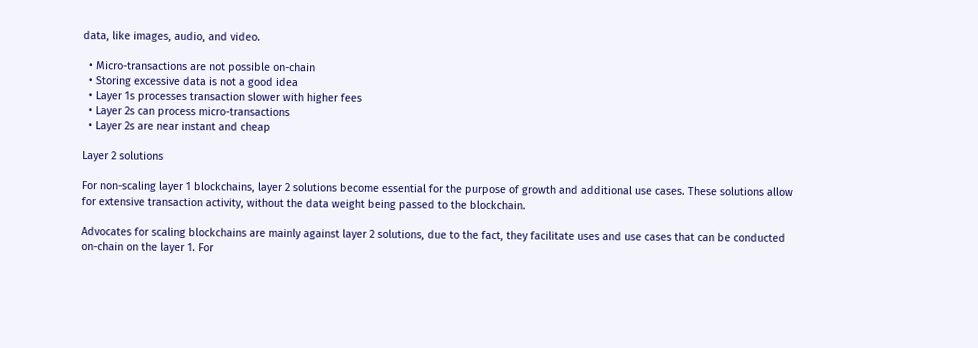data, like images, audio, and video.

  • Micro-transactions are not possible on-chain
  • Storing excessive data is not a good idea
  • Layer 1s processes transaction slower with higher fees
  • Layer 2s can process micro-transactions
  • Layer 2s are near instant and cheap

Layer 2 solutions

For non-scaling layer 1 blockchains, layer 2 solutions become essential for the purpose of growth and additional use cases. These solutions allow for extensive transaction activity, without the data weight being passed to the blockchain.

Advocates for scaling blockchains are mainly against layer 2 solutions, due to the fact, they facilitate uses and use cases that can be conducted on-chain on the layer 1. For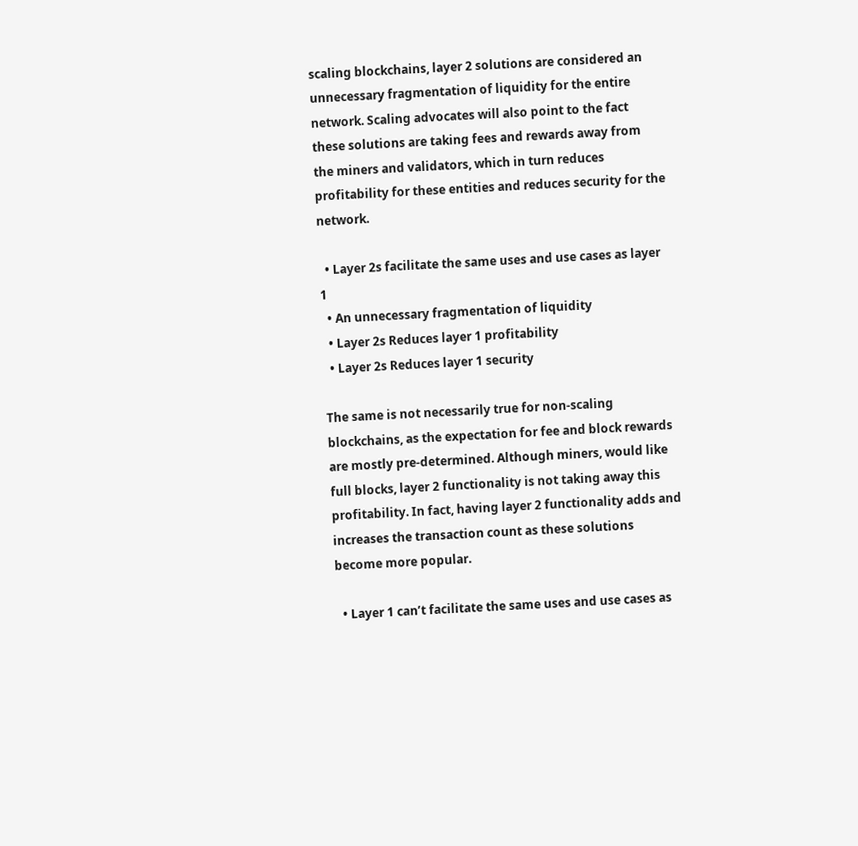scaling blockchains, layer 2 solutions are considered an unnecessary fragmentation of liquidity for the entire network. Scaling advocates will also point to the fact these solutions are taking fees and rewards away from the miners and validators, which in turn reduces profitability for these entities and reduces security for the network.

  • Layer 2s facilitate the same uses and use cases as layer 1
  • An unnecessary fragmentation of liquidity
  • Layer 2s Reduces layer 1 profitability
  • Layer 2s Reduces layer 1 security

The same is not necessarily true for non-scaling blockchains, as the expectation for fee and block rewards are mostly pre-determined. Although miners, would like full blocks, layer 2 functionality is not taking away this profitability. In fact, having layer 2 functionality adds and increases the transaction count as these solutions become more popular.

  • Layer 1 can’t facilitate the same uses and use cases as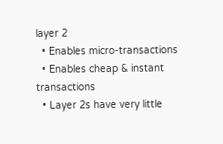layer 2
  • Enables micro-transactions
  • Enables cheap & instant transactions
  • Layer 2s have very little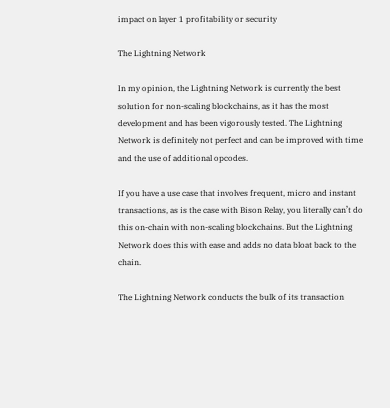impact on layer 1 profitability or security

The Lightning Network

In my opinion, the Lightning Network is currently the best solution for non-scaling blockchains, as it has the most development and has been vigorously tested. The Lightning Network is definitely not perfect and can be improved with time and the use of additional opcodes.

If you have a use case that involves frequent, micro and instant transactions, as is the case with Bison Relay, you literally can’t do this on-chain with non-scaling blockchains. But the Lightning Network does this with ease and adds no data bloat back to the chain.

The Lightning Network conducts the bulk of its transaction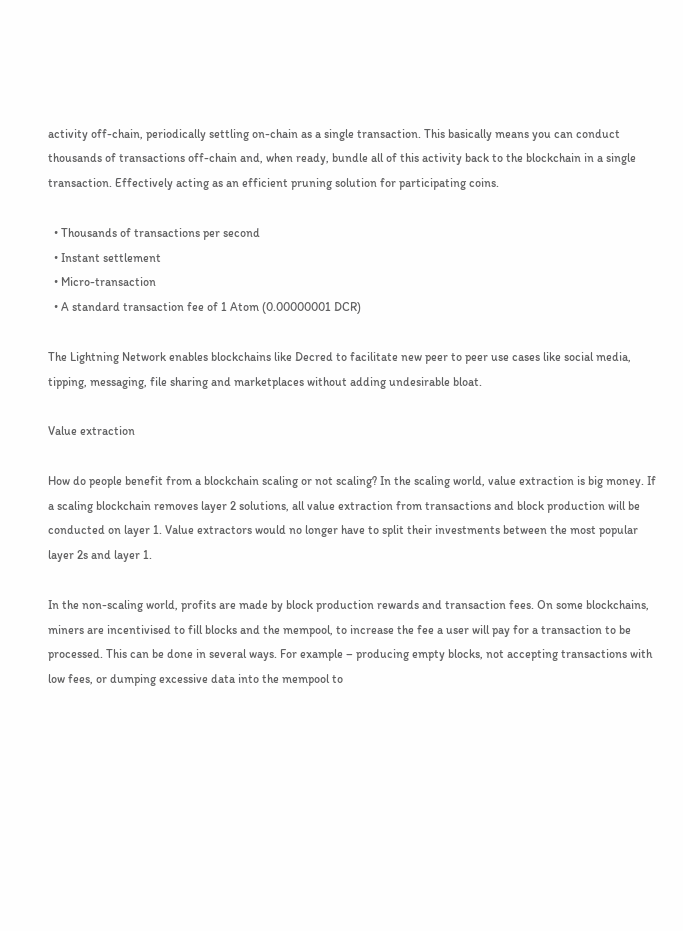activity off-chain, periodically settling on-chain as a single transaction. This basically means you can conduct thousands of transactions off-chain and, when ready, bundle all of this activity back to the blockchain in a single transaction. Effectively acting as an efficient pruning solution for participating coins.

  • Thousands of transactions per second
  • Instant settlement
  • Micro-transaction
  • A standard transaction fee of 1 Atom (0.00000001 DCR)

The Lightning Network enables blockchains like Decred to facilitate new peer to peer use cases like social media, tipping, messaging, file sharing and marketplaces without adding undesirable bloat.

Value extraction

How do people benefit from a blockchain scaling or not scaling? In the scaling world, value extraction is big money. If a scaling blockchain removes layer 2 solutions, all value extraction from transactions and block production will be conducted on layer 1. Value extractors would no longer have to split their investments between the most popular layer 2s and layer 1.

In the non-scaling world, profits are made by block production rewards and transaction fees. On some blockchains, miners are incentivised to fill blocks and the mempool, to increase the fee a user will pay for a transaction to be processed. This can be done in several ways. For example – producing empty blocks, not accepting transactions with low fees, or dumping excessive data into the mempool to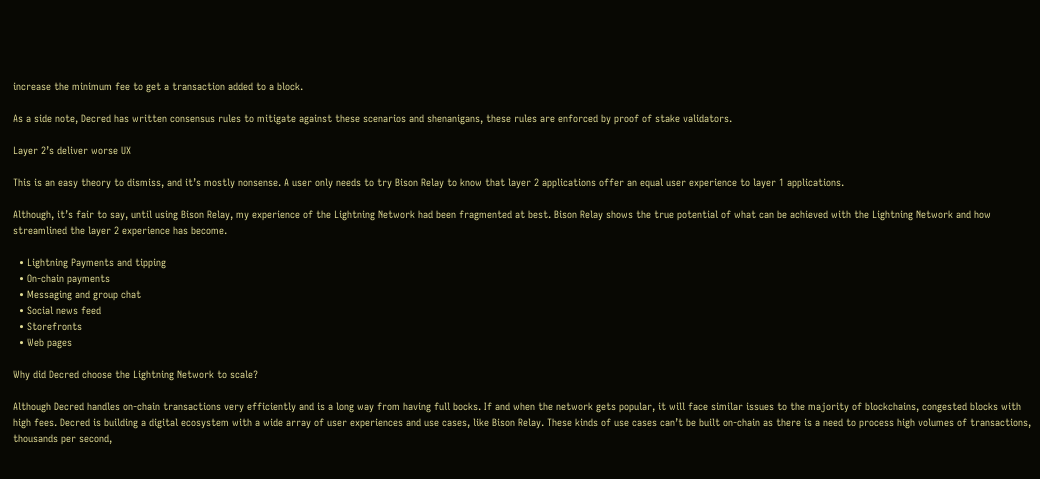increase the minimum fee to get a transaction added to a block.

As a side note, Decred has written consensus rules to mitigate against these scenarios and shenanigans, these rules are enforced by proof of stake validators.

Layer 2’s deliver worse UX

This is an easy theory to dismiss, and it’s mostly nonsense. A user only needs to try Bison Relay to know that layer 2 applications offer an equal user experience to layer 1 applications.

Although, it’s fair to say, until using Bison Relay, my experience of the Lightning Network had been fragmented at best. Bison Relay shows the true potential of what can be achieved with the Lightning Network and how streamlined the layer 2 experience has become.

  • Lightning Payments and tipping
  • On-chain payments
  • Messaging and group chat
  • Social news feed
  • Storefronts
  • Web pages

Why did Decred choose the Lightning Network to scale?

Although Decred handles on-chain transactions very efficiently and is a long way from having full bocks. If and when the network gets popular, it will face similar issues to the majority of blockchains, congested blocks with high fees. Decred is building a digital ecosystem with a wide array of user experiences and use cases, like Bison Relay. These kinds of use cases can’t be built on-chain as there is a need to process high volumes of transactions, thousands per second,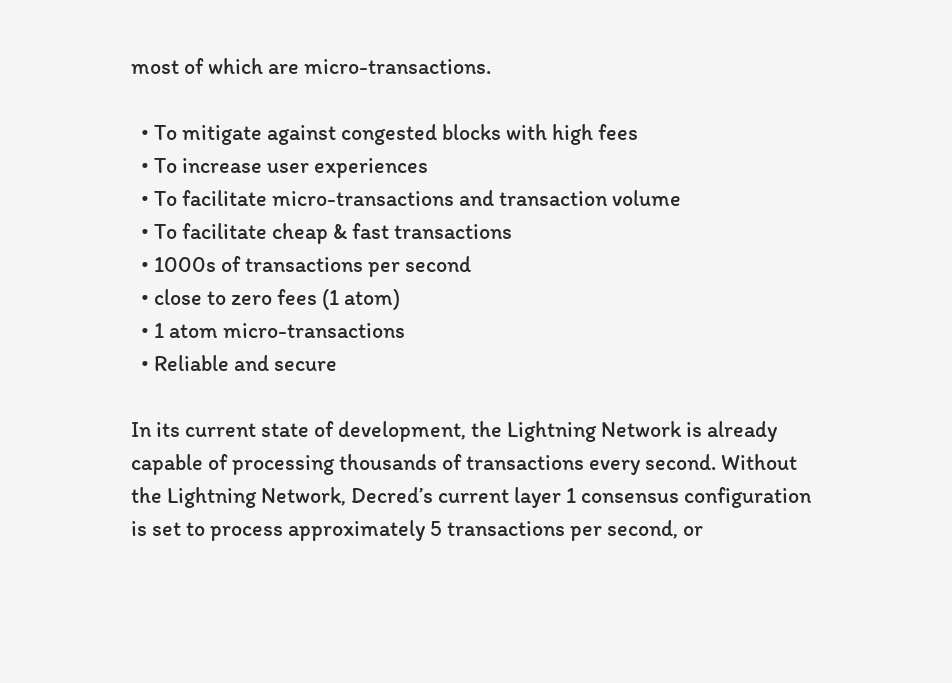most of which are micro-transactions.

  • To mitigate against congested blocks with high fees
  • To increase user experiences
  • To facilitate micro-transactions and transaction volume
  • To facilitate cheap & fast transactions
  • 1000s of transactions per second
  • close to zero fees (1 atom)
  • 1 atom micro-transactions
  • Reliable and secure

In its current state of development, the Lightning Network is already capable of processing thousands of transactions every second. Without the Lightning Network, Decred’s current layer 1 consensus configuration is set to process approximately 5 transactions per second, or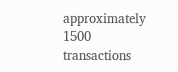approximately 1500 transactions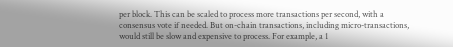per block. This can be scaled to process more transactions per second, with a consensus vote if needed. But on-chain transactions, including micro-transactions, would still be slow and expensive to process. For example, a 1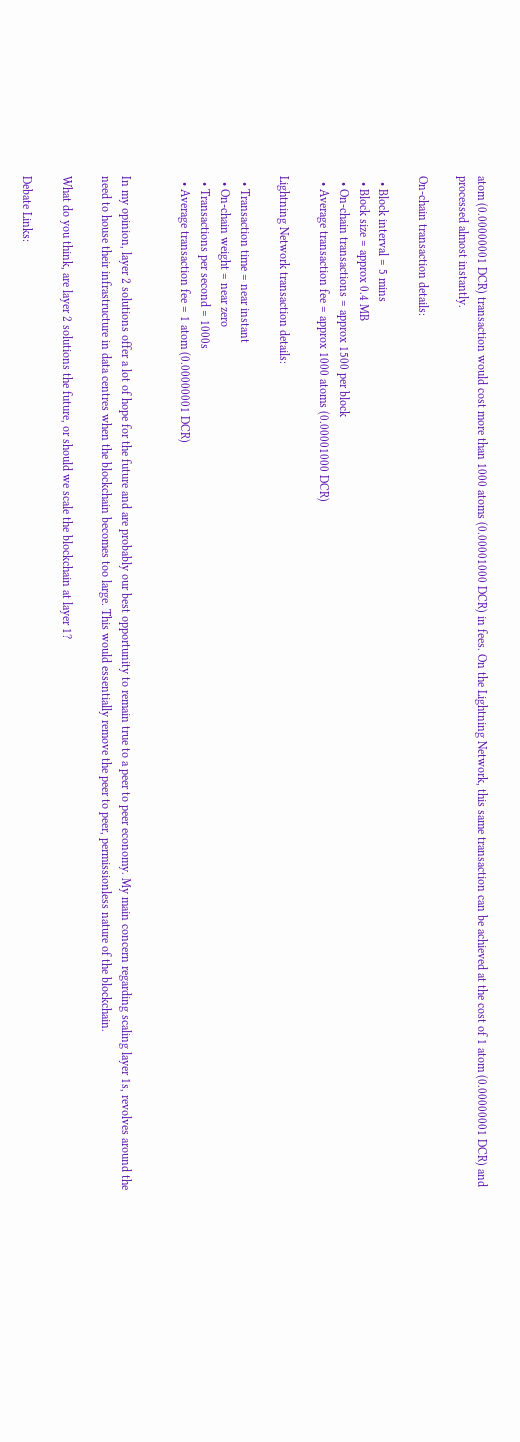atom (0.00000001 DCR) transaction would cost more than 1000 atoms (0.00001000 DCR) in fees. On the Lightning Network, this same transaction can be achieved at the cost of 1 atom (0.00000001 DCR) and processed almost instantly.

On-chain transaction details:

  • Block interval = 5 mins
  • Block size = approx 0.4 MB
  • On-chain transactions = approx 1500 per block
  • Average transaction fee = approx 1000 atoms (0.00001000 DCR)

Lightning Network transaction details:

  • Transaction time = near instant
  • On-chain weight = near zero
  • Transactions per second = 1000s
  • Average transaction fee = 1 atom (0.00000001 DCR)


In my opinion, layer 2 solutions offer a lot of hope for the future and are probably our best opportunity to remain true to a peer to peer economy. My main concern regarding scaling layer 1s, revolves around the need to house their infrastructure in data centres when the blockchain becomes too large. This would essentially remove the peer to peer, permissionless nature of the blockchain.

What do you think, are layer 2 solutions the future, or should we scale the blockchain at layer 1?

Debate Links: